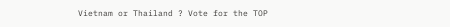Vietnam or Thailand ? Vote for the TOP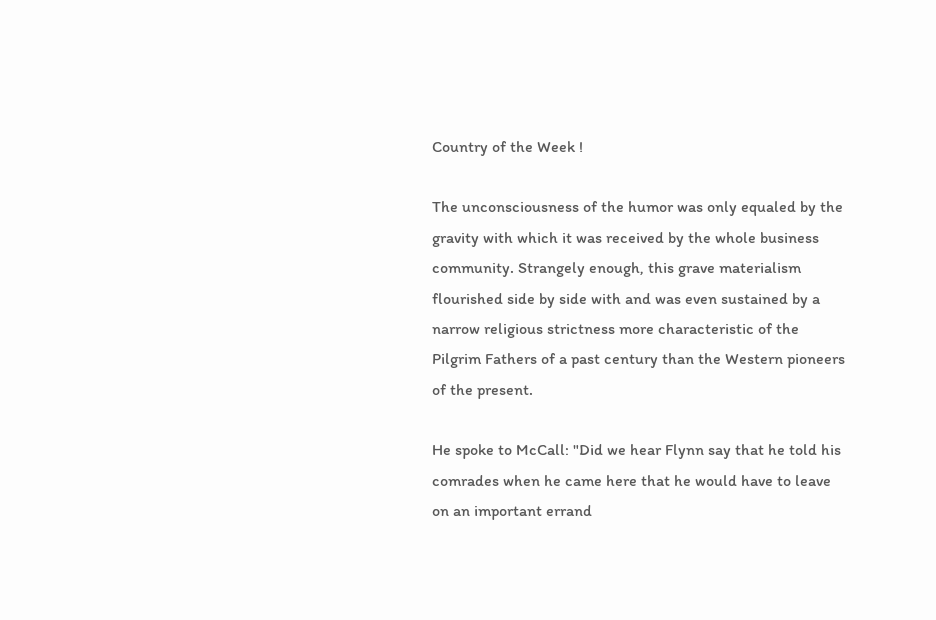Country of the Week !

The unconsciousness of the humor was only equaled by the gravity with which it was received by the whole business community. Strangely enough, this grave materialism flourished side by side with and was even sustained by a narrow religious strictness more characteristic of the Pilgrim Fathers of a past century than the Western pioneers of the present.

He spoke to McCall: "Did we hear Flynn say that he told his comrades when he came here that he would have to leave on an important errand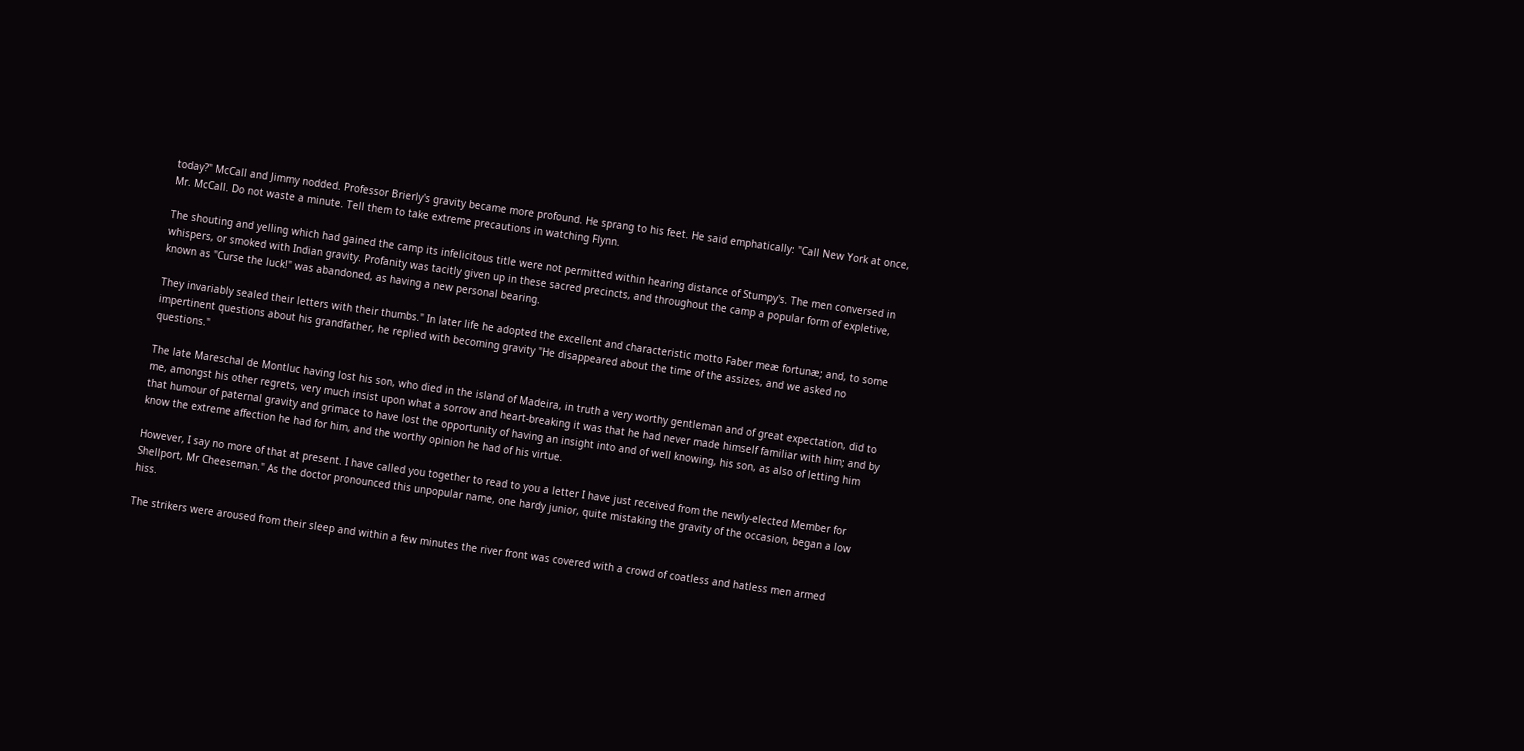today?" McCall and Jimmy nodded. Professor Brierly's gravity became more profound. He sprang to his feet. He said emphatically: "Call New York at once, Mr. McCall. Do not waste a minute. Tell them to take extreme precautions in watching Flynn.

The shouting and yelling which had gained the camp its infelicitous title were not permitted within hearing distance of Stumpy's. The men conversed in whispers, or smoked with Indian gravity. Profanity was tacitly given up in these sacred precincts, and throughout the camp a popular form of expletive, known as "Curse the luck!" was abandoned, as having a new personal bearing.

They invariably sealed their letters with their thumbs." In later life he adopted the excellent and characteristic motto Faber meæ fortunæ; and, to some impertinent questions about his grandfather, he replied with becoming gravity "He disappeared about the time of the assizes, and we asked no questions."

The late Mareschal de Montluc having lost his son, who died in the island of Madeira, in truth a very worthy gentleman and of great expectation, did to me, amongst his other regrets, very much insist upon what a sorrow and heart-breaking it was that he had never made himself familiar with him; and by that humour of paternal gravity and grimace to have lost the opportunity of having an insight into and of well knowing, his son, as also of letting him know the extreme affection he had for him, and the worthy opinion he had of his virtue.

However, I say no more of that at present. I have called you together to read to you a letter I have just received from the newly-elected Member for Shellport, Mr Cheeseman." As the doctor pronounced this unpopular name, one hardy junior, quite mistaking the gravity of the occasion, began a low hiss.

The strikers were aroused from their sleep and within a few minutes the river front was covered with a crowd of coatless and hatless men armed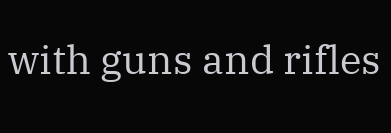with guns and rifles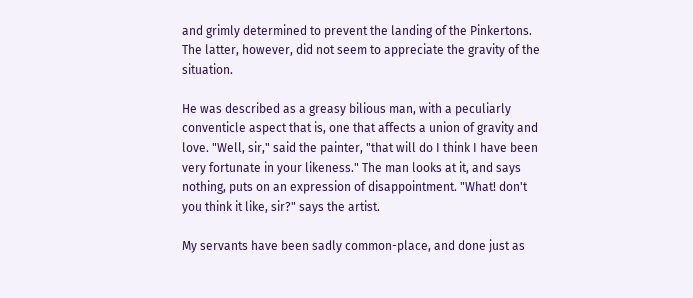and grimly determined to prevent the landing of the Pinkertons. The latter, however, did not seem to appreciate the gravity of the situation.

He was described as a greasy bilious man, with a peculiarly conventicle aspect that is, one that affects a union of gravity and love. "Well, sir," said the painter, "that will do I think I have been very fortunate in your likeness." The man looks at it, and says nothing, puts on an expression of disappointment. "What! don't you think it like, sir?" says the artist.

My servants have been sadly common-place, and done just as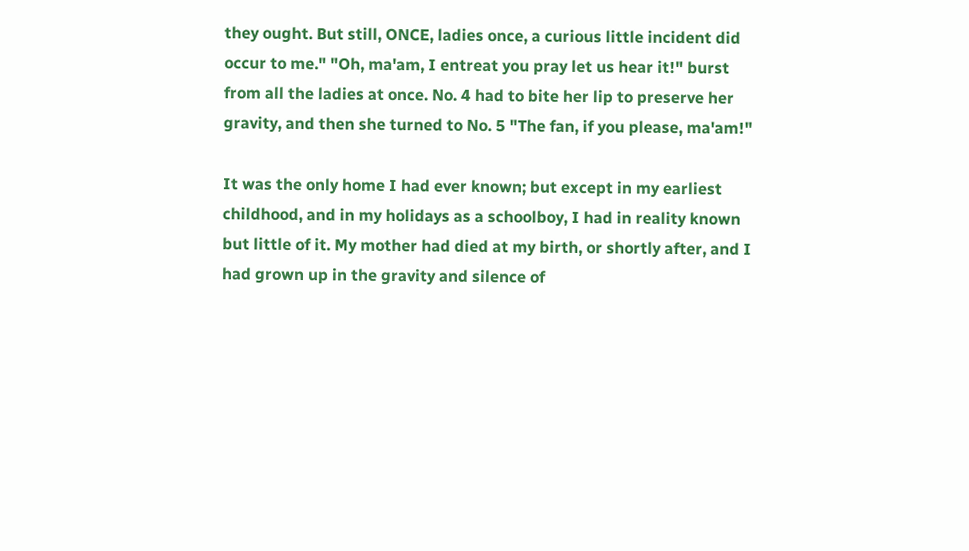they ought. But still, ONCE, ladies once, a curious little incident did occur to me." "Oh, ma'am, I entreat you pray let us hear it!" burst from all the ladies at once. No. 4 had to bite her lip to preserve her gravity, and then she turned to No. 5 "The fan, if you please, ma'am!"

It was the only home I had ever known; but except in my earliest childhood, and in my holidays as a schoolboy, I had in reality known but little of it. My mother had died at my birth, or shortly after, and I had grown up in the gravity and silence of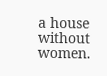a house without women.